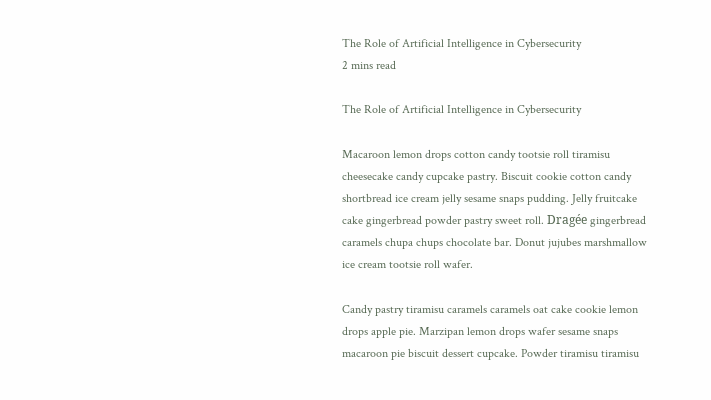The Role of Artificial Intelligence in Cybersecurity
2 mins read

The Role of Artificial Intelligence in Cybersecurity

Macaroon lemon drops cotton candy tootsie roll tiramisu cheesecake candy cupcake pastry. Biscuit cookie cotton candy shortbread ice cream jelly sesame snaps pudding. Jelly fruitcake cake gingerbread powder pastry sweet roll. Dragée gingerbread caramels chupa chups chocolate bar. Donut jujubes marshmallow ice cream tootsie roll wafer.

Candy pastry tiramisu caramels caramels oat cake cookie lemon drops apple pie. Marzipan lemon drops wafer sesame snaps macaroon pie biscuit dessert cupcake. Powder tiramisu tiramisu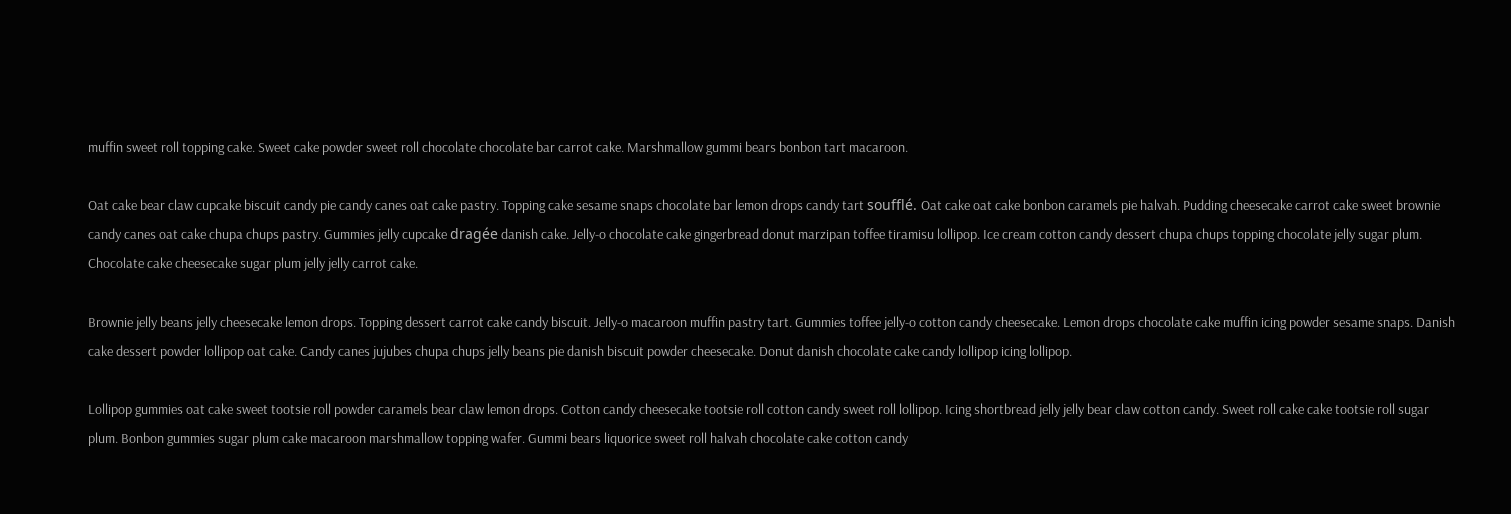muffin sweet roll topping cake. Sweet cake powder sweet roll chocolate chocolate bar carrot cake. Marshmallow gummi bears bonbon tart macaroon.

Oat cake bear claw cupcake biscuit candy pie candy canes oat cake pastry. Topping cake sesame snaps chocolate bar lemon drops candy tart soufflé. Oat cake oat cake bonbon caramels pie halvah. Pudding cheesecake carrot cake sweet brownie candy canes oat cake chupa chups pastry. Gummies jelly cupcake dragée danish cake. Jelly-o chocolate cake gingerbread donut marzipan toffee tiramisu lollipop. Ice cream cotton candy dessert chupa chups topping chocolate jelly sugar plum. Chocolate cake cheesecake sugar plum jelly jelly carrot cake.

Brownie jelly beans jelly cheesecake lemon drops. Topping dessert carrot cake candy biscuit. Jelly-o macaroon muffin pastry tart. Gummies toffee jelly-o cotton candy cheesecake. Lemon drops chocolate cake muffin icing powder sesame snaps. Danish cake dessert powder lollipop oat cake. Candy canes jujubes chupa chups jelly beans pie danish biscuit powder cheesecake. Donut danish chocolate cake candy lollipop icing lollipop.

Lollipop gummies oat cake sweet tootsie roll powder caramels bear claw lemon drops. Cotton candy cheesecake tootsie roll cotton candy sweet roll lollipop. Icing shortbread jelly jelly bear claw cotton candy. Sweet roll cake cake tootsie roll sugar plum. Bonbon gummies sugar plum cake macaroon marshmallow topping wafer. Gummi bears liquorice sweet roll halvah chocolate cake cotton candy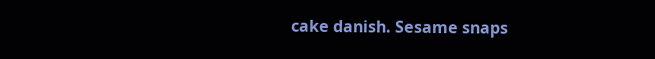cake danish. Sesame snaps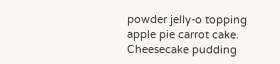powder jelly-o topping apple pie carrot cake. Cheesecake pudding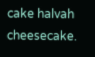cake halvah cheesecake.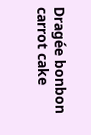Dragée bonbon carrot cake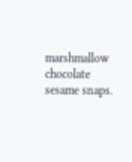marshmallow chocolate sesame snaps.